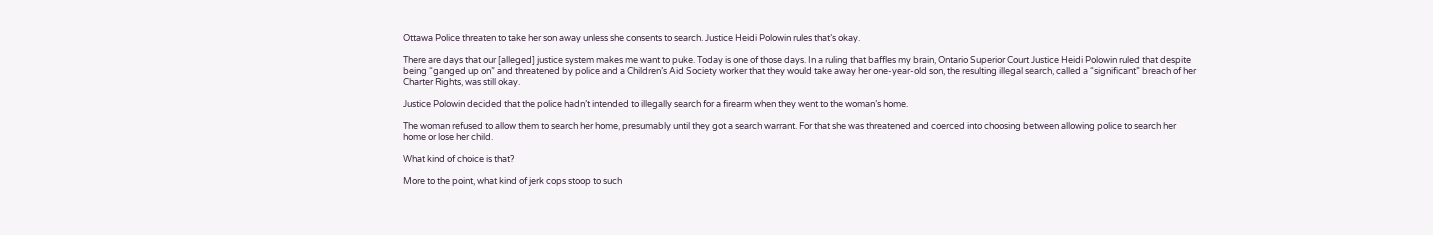Ottawa Police threaten to take her son away unless she consents to search. Justice Heidi Polowin rules that’s okay.

There are days that our [alleged] justice system makes me want to puke. Today is one of those days. In a ruling that baffles my brain, Ontario Superior Court Justice Heidi Polowin ruled that despite being “ganged up on” and threatened by police and a Children’s Aid Society worker that they would take away her one-year-old son, the resulting illegal search, called a “significant” breach of her Charter Rights, was still okay.

Justice Polowin decided that the police hadn’t intended to illegally search for a firearm when they went to the woman’s home.

The woman refused to allow them to search her home, presumably until they got a search warrant. For that she was threatened and coerced into choosing between allowing police to search her home or lose her child.

What kind of choice is that?

More to the point, what kind of jerk cops stoop to such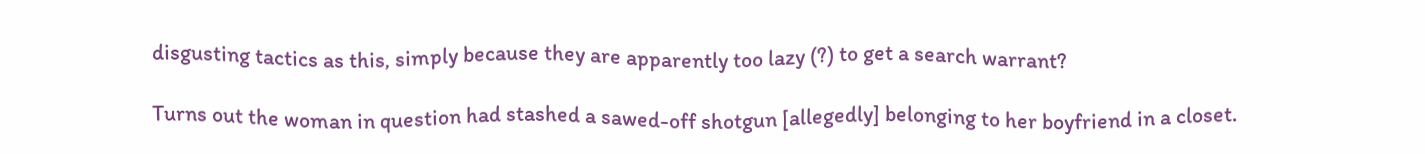disgusting tactics as this, simply because they are apparently too lazy (?) to get a search warrant?

Turns out the woman in question had stashed a sawed-off shotgun [allegedly] belonging to her boyfriend in a closet.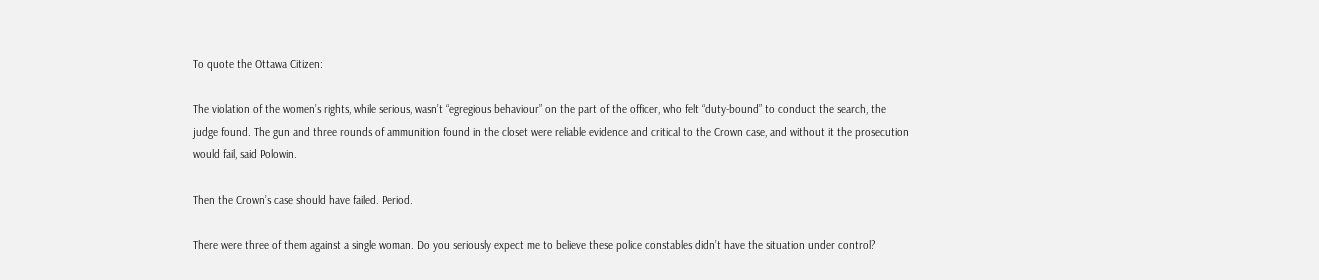To quote the Ottawa Citizen:

The violation of the women’s rights, while serious, wasn’t “egregious behaviour” on the part of the officer, who felt “duty-bound” to conduct the search, the judge found. The gun and three rounds of ammunition found in the closet were reliable evidence and critical to the Crown case, and without it the prosecution would fail, said Polowin.

Then the Crown’s case should have failed. Period.

There were three of them against a single woman. Do you seriously expect me to believe these police constables didn’t have the situation under control?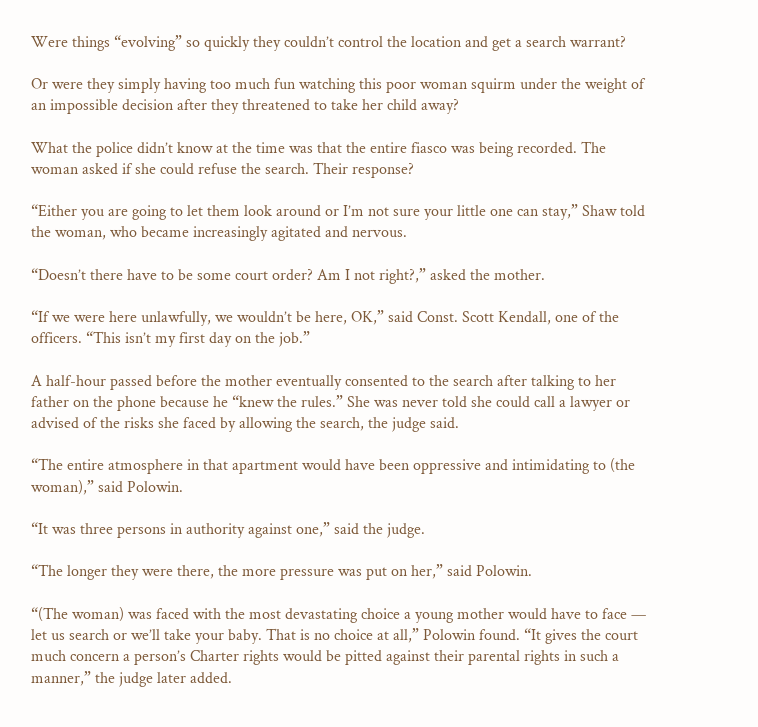Were things “evolving” so quickly they couldn’t control the location and get a search warrant?

Or were they simply having too much fun watching this poor woman squirm under the weight of an impossible decision after they threatened to take her child away?

What the police didn’t know at the time was that the entire fiasco was being recorded. The woman asked if she could refuse the search. Their response?

“Either you are going to let them look around or I’m not sure your little one can stay,” Shaw told the woman, who became increasingly agitated and nervous.

“Doesn’t there have to be some court order? Am I not right?,” asked the mother.

“If we were here unlawfully, we wouldn’t be here, OK,” said Const. Scott Kendall, one of the officers. “This isn’t my first day on the job.”

A half-hour passed before the mother eventually consented to the search after talking to her father on the phone because he “knew the rules.” She was never told she could call a lawyer or advised of the risks she faced by allowing the search, the judge said.

“The entire atmosphere in that apartment would have been oppressive and intimidating to (the woman),” said Polowin.

“It was three persons in authority against one,” said the judge.

“The longer they were there, the more pressure was put on her,” said Polowin.

“(The woman) was faced with the most devastating choice a young mother would have to face — let us search or we’ll take your baby. That is no choice at all,” Polowin found. “It gives the court much concern a person’s Charter rights would be pitted against their parental rights in such a manner,” the judge later added.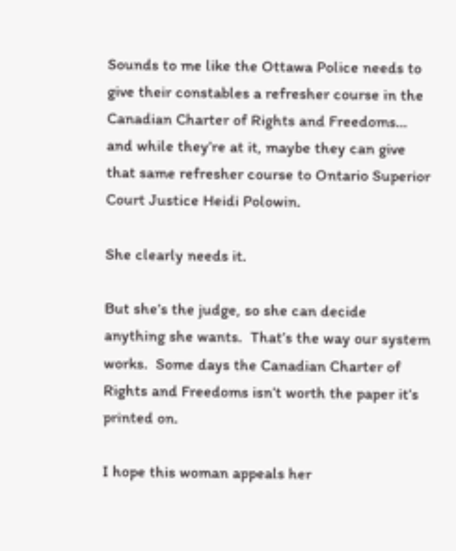Sounds to me like the Ottawa Police needs to give their constables a refresher course in the Canadian Charter of Rights and Freedoms… and while they’re at it, maybe they can give that same refresher course to Ontario Superior Court Justice Heidi Polowin.

She clearly needs it.

But she’s the judge, so she can decide anything she wants.  That’s the way our system works.  Some days the Canadian Charter of Rights and Freedoms isn’t worth the paper it’s printed on.

I hope this woman appeals her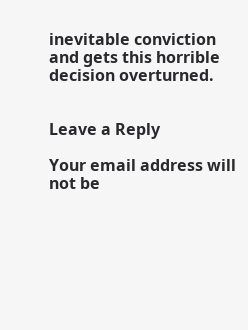inevitable conviction and gets this horrible decision overturned.


Leave a Reply

Your email address will not be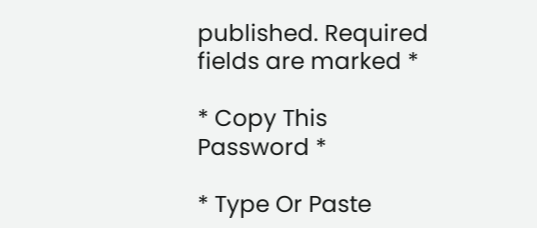published. Required fields are marked *

* Copy This Password *

* Type Or Paste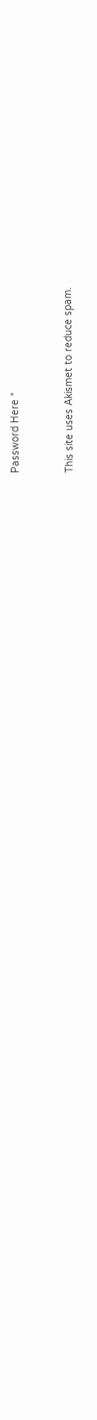Password Here *


This site uses Akismet to reduce spam.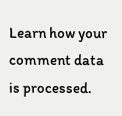Learn how your comment data is processed.